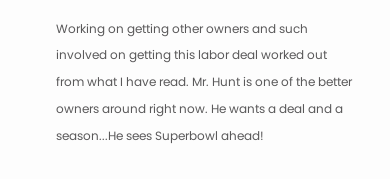Working on getting other owners and such involved on getting this labor deal worked out from what I have read. Mr. Hunt is one of the better owners around right now. He wants a deal and a season...He sees Superbowl ahead!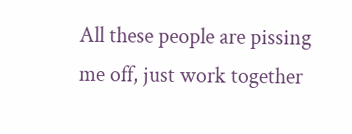All these people are pissing me off, just work together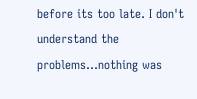before its too late. I don't understand the problems...nothing was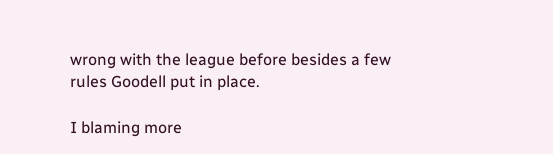wrong with the league before besides a few rules Goodell put in place.

I blaming more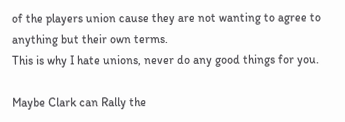of the players union cause they are not wanting to agree to anything but their own terms.
This is why I hate unions, never do any good things for you.

Maybe Clark can Rally the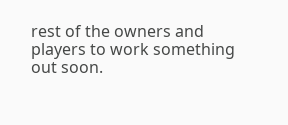rest of the owners and players to work something out soon.